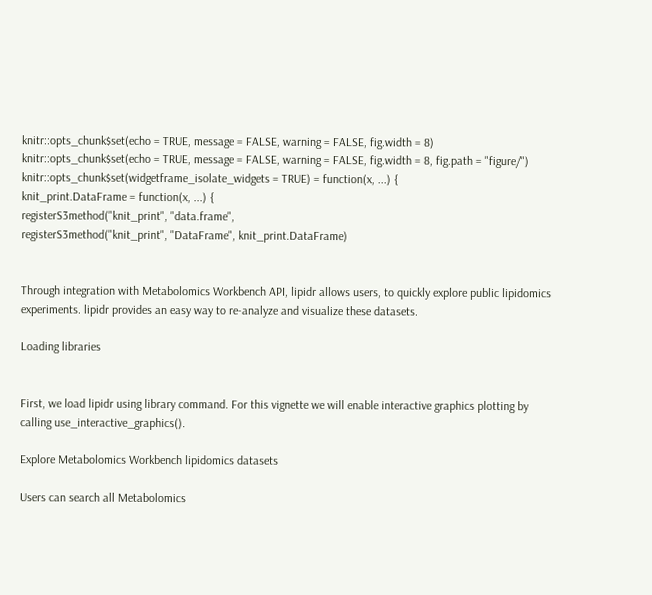knitr::opts_chunk$set(echo = TRUE, message = FALSE, warning = FALSE, fig.width = 8)
knitr::opts_chunk$set(echo = TRUE, message = FALSE, warning = FALSE, fig.width = 8, fig.path = "figure/")
knitr::opts_chunk$set(widgetframe_isolate_widgets = TRUE) = function(x, ...) {
knit_print.DataFrame = function(x, ...) {
registerS3method("knit_print", "data.frame",
registerS3method("knit_print", "DataFrame", knit_print.DataFrame)


Through integration with Metabolomics Workbench API, lipidr allows users, to quickly explore public lipidomics experiments. lipidr provides an easy way to re-analyze and visualize these datasets.

Loading libraries


First, we load lipidr using library command. For this vignette we will enable interactive graphics plotting by calling use_interactive_graphics().

Explore Metabolomics Workbench lipidomics datasets

Users can search all Metabolomics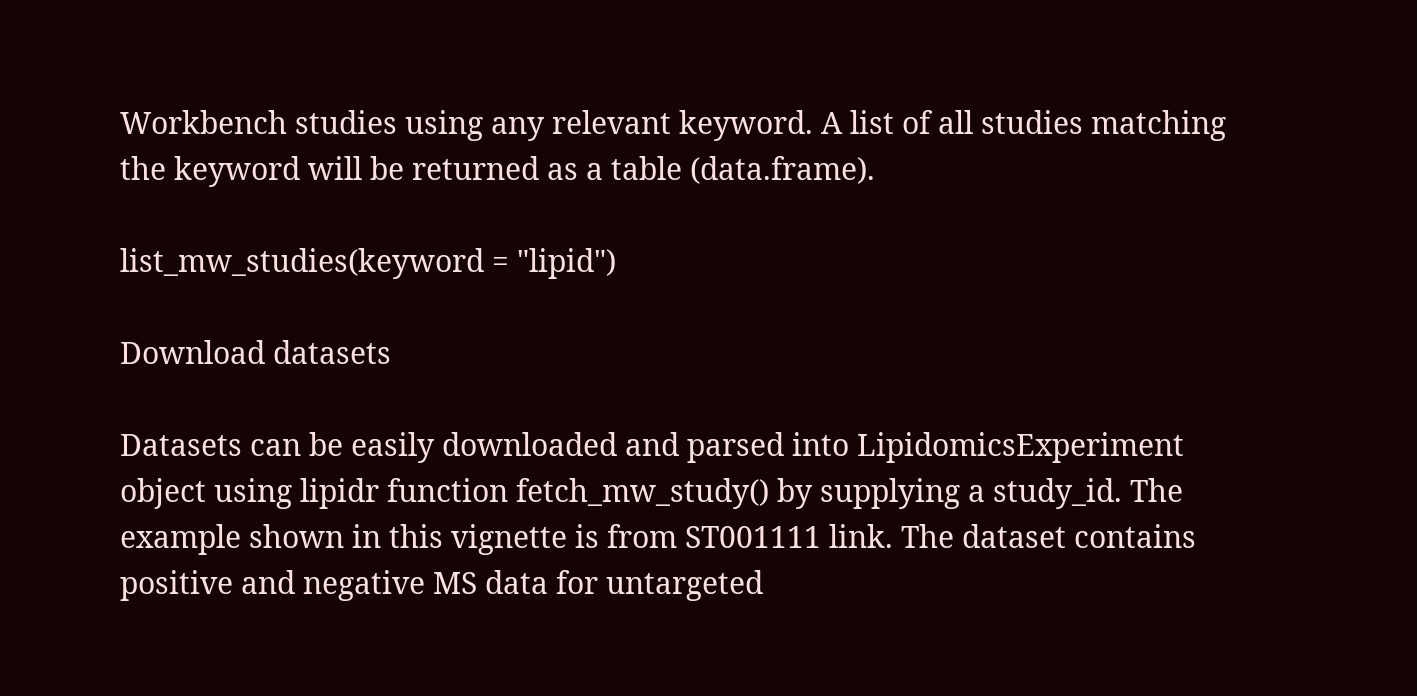Workbench studies using any relevant keyword. A list of all studies matching the keyword will be returned as a table (data.frame).

list_mw_studies(keyword = "lipid")

Download datasets

Datasets can be easily downloaded and parsed into LipidomicsExperiment object using lipidr function fetch_mw_study() by supplying a study_id. The example shown in this vignette is from ST001111 link. The dataset contains positive and negative MS data for untargeted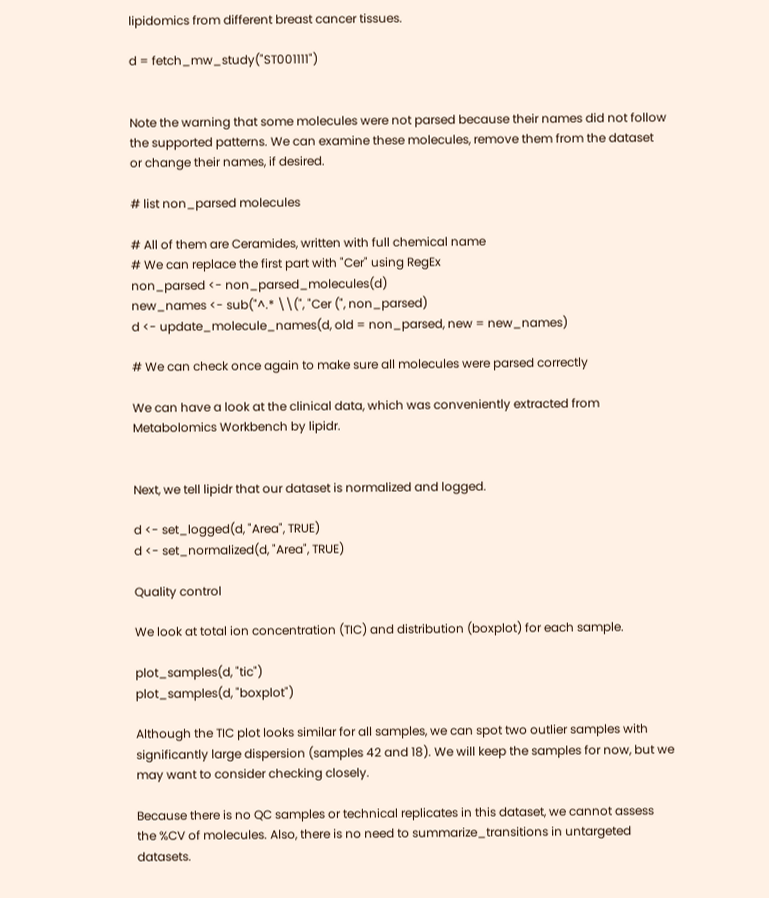lipidomics from different breast cancer tissues.

d = fetch_mw_study("ST001111")


Note the warning that some molecules were not parsed because their names did not follow the supported patterns. We can examine these molecules, remove them from the dataset or change their names, if desired.

# list non_parsed molecules

# All of them are Ceramides, written with full chemical name
# We can replace the first part with "Cer" using RegEx
non_parsed <- non_parsed_molecules(d)
new_names <- sub("^.* \\(", "Cer (", non_parsed)
d <- update_molecule_names(d, old = non_parsed, new = new_names)

# We can check once again to make sure all molecules were parsed correctly

We can have a look at the clinical data, which was conveniently extracted from Metabolomics Workbench by lipidr.


Next, we tell lipidr that our dataset is normalized and logged.

d <- set_logged(d, "Area", TRUE)
d <- set_normalized(d, "Area", TRUE)

Quality control

We look at total ion concentration (TIC) and distribution (boxplot) for each sample.

plot_samples(d, "tic")
plot_samples(d, "boxplot")

Although the TIC plot looks similar for all samples, we can spot two outlier samples with significantly large dispersion (samples 42 and 18). We will keep the samples for now, but we may want to consider checking closely.

Because there is no QC samples or technical replicates in this dataset, we cannot assess the %CV of molecules. Also, there is no need to summarize_transitions in untargeted datasets.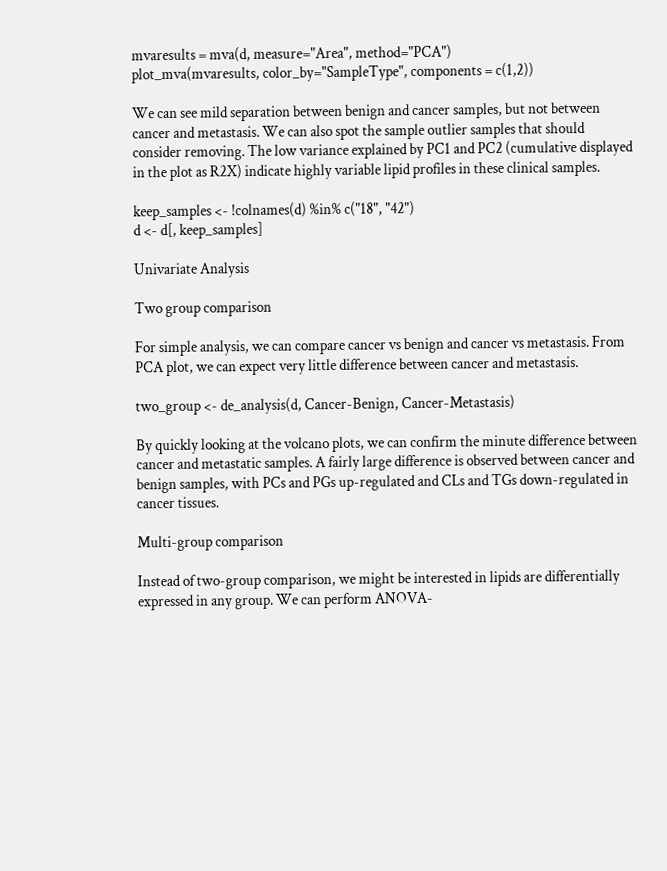mvaresults = mva(d, measure="Area", method="PCA")
plot_mva(mvaresults, color_by="SampleType", components = c(1,2))

We can see mild separation between benign and cancer samples, but not between cancer and metastasis. We can also spot the sample outlier samples that should consider removing. The low variance explained by PC1 and PC2 (cumulative displayed in the plot as R2X) indicate highly variable lipid profiles in these clinical samples.

keep_samples <- !colnames(d) %in% c("18", "42")
d <- d[, keep_samples]

Univariate Analysis

Two group comparison

For simple analysis, we can compare cancer vs benign and cancer vs metastasis. From PCA plot, we can expect very little difference between cancer and metastasis.

two_group <- de_analysis(d, Cancer-Benign, Cancer-Metastasis)

By quickly looking at the volcano plots, we can confirm the minute difference between cancer and metastatic samples. A fairly large difference is observed between cancer and benign samples, with PCs and PGs up-regulated and CLs and TGs down-regulated in cancer tissues.

Multi-group comparison

Instead of two-group comparison, we might be interested in lipids are differentially expressed in any group. We can perform ANOVA-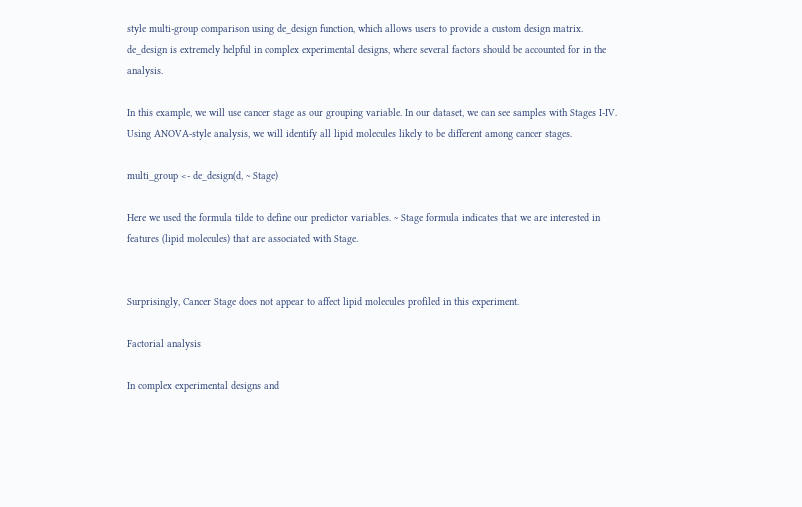style multi-group comparison using de_design function, which allows users to provide a custom design matrix. de_design is extremely helpful in complex experimental designs, where several factors should be accounted for in the analysis.

In this example, we will use cancer stage as our grouping variable. In our dataset, we can see samples with Stages I-IV. Using ANOVA-style analysis, we will identify all lipid molecules likely to be different among cancer stages.

multi_group <- de_design(d, ~ Stage)

Here we used the formula tilde to define our predictor variables. ~ Stage formula indicates that we are interested in features (lipid molecules) that are associated with Stage.


Surprisingly, Cancer Stage does not appear to affect lipid molecules profiled in this experiment.

Factorial analysis

In complex experimental designs and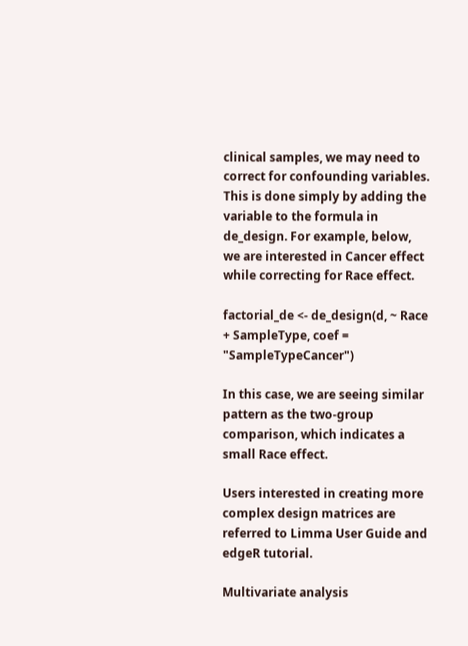clinical samples, we may need to correct for confounding variables. This is done simply by adding the variable to the formula in de_design. For example, below, we are interested in Cancer effect while correcting for Race effect.

factorial_de <- de_design(d, ~ Race + SampleType, coef = "SampleTypeCancer")

In this case, we are seeing similar pattern as the two-group comparison, which indicates a small Race effect.

Users interested in creating more complex design matrices are referred to Limma User Guide and edgeR tutorial.

Multivariate analysis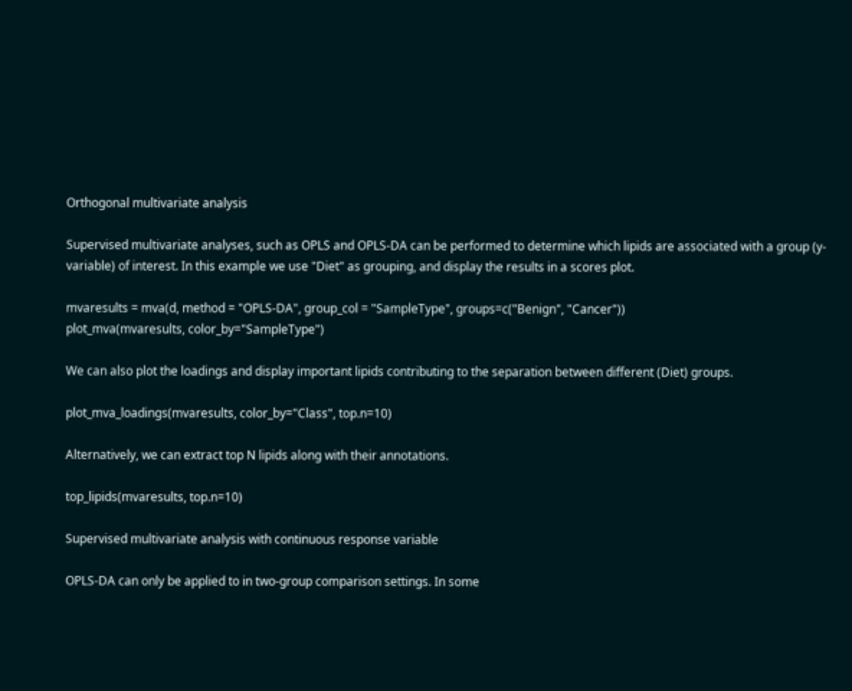Orthogonal multivariate analysis

Supervised multivariate analyses, such as OPLS and OPLS-DA can be performed to determine which lipids are associated with a group (y-variable) of interest. In this example we use "Diet" as grouping, and display the results in a scores plot.

mvaresults = mva(d, method = "OPLS-DA", group_col = "SampleType", groups=c("Benign", "Cancer"))
plot_mva(mvaresults, color_by="SampleType")

We can also plot the loadings and display important lipids contributing to the separation between different (Diet) groups.

plot_mva_loadings(mvaresults, color_by="Class", top.n=10)

Alternatively, we can extract top N lipids along with their annotations.

top_lipids(mvaresults, top.n=10)

Supervised multivariate analysis with continuous response variable

OPLS-DA can only be applied to in two-group comparison settings. In some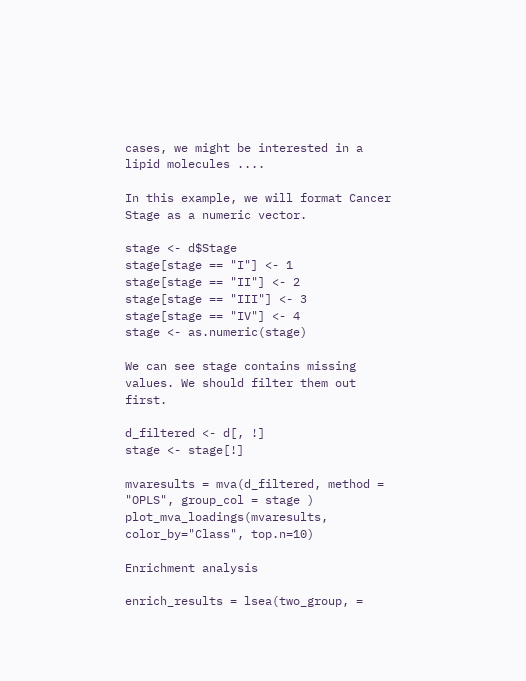cases, we might be interested in a lipid molecules ....

In this example, we will format Cancer Stage as a numeric vector.

stage <- d$Stage
stage[stage == "I"] <- 1
stage[stage == "II"] <- 2
stage[stage == "III"] <- 3
stage[stage == "IV"] <- 4
stage <- as.numeric(stage)

We can see stage contains missing values. We should filter them out first.

d_filtered <- d[, !]
stage <- stage[!]

mvaresults = mva(d_filtered, method = "OPLS", group_col = stage )
plot_mva_loadings(mvaresults, color_by="Class", top.n=10)

Enrichment analysis

enrich_results = lsea(two_group, =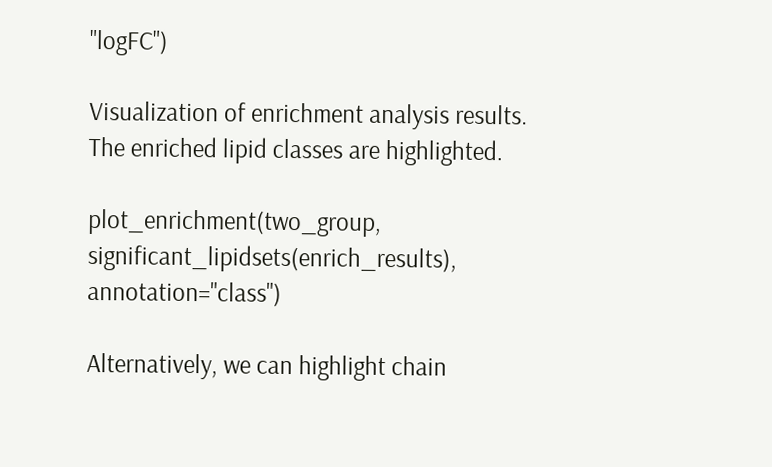"logFC")

Visualization of enrichment analysis results. The enriched lipid classes are highlighted.

plot_enrichment(two_group, significant_lipidsets(enrich_results), annotation="class")

Alternatively, we can highlight chain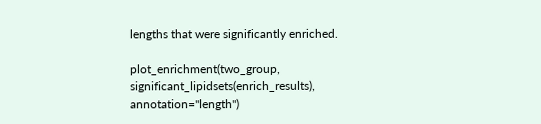lengths that were significantly enriched.

plot_enrichment(two_group, significant_lipidsets(enrich_results), annotation="length")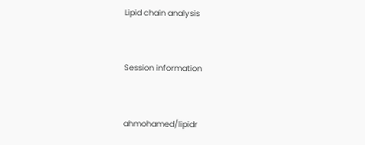Lipid chain analysis


Session information


ahmohamed/lipidr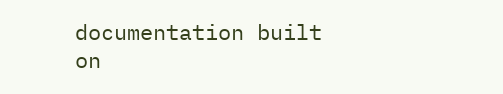documentation built on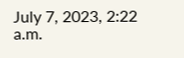July 7, 2023, 2:22 a.m.